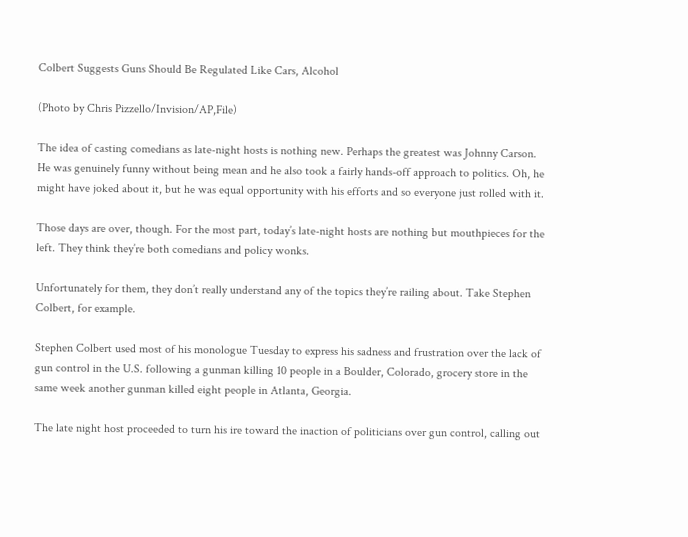Colbert Suggests Guns Should Be Regulated Like Cars, Alcohol

(Photo by Chris Pizzello/Invision/AP,File)

The idea of casting comedians as late-night hosts is nothing new. Perhaps the greatest was Johnny Carson. He was genuinely funny without being mean and he also took a fairly hands-off approach to politics. Oh, he might have joked about it, but he was equal opportunity with his efforts and so everyone just rolled with it.

Those days are over, though. For the most part, today’s late-night hosts are nothing but mouthpieces for the left. They think they’re both comedians and policy wonks.

Unfortunately for them, they don’t really understand any of the topics they’re railing about. Take Stephen Colbert, for example.

Stephen Colbert used most of his monologue Tuesday to express his sadness and frustration over the lack of gun control in the U.S. following a gunman killing 10 people in a Boulder, Colorado, grocery store in the same week another gunman killed eight people in Atlanta, Georgia.

The late night host proceeded to turn his ire toward the inaction of politicians over gun control, calling out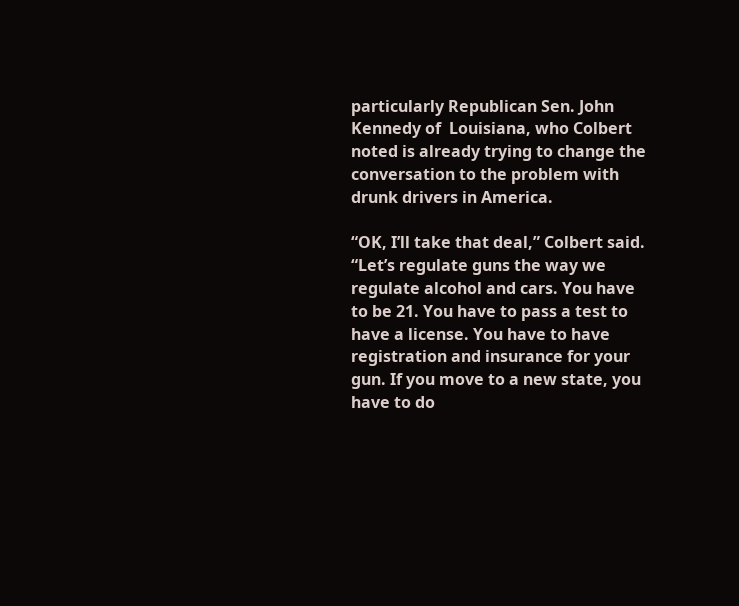particularly Republican Sen. John Kennedy of  Louisiana, who Colbert noted is already trying to change the conversation to the problem with drunk drivers in America.

“OK, I’ll take that deal,” Colbert said. “Let’s regulate guns the way we regulate alcohol and cars. You have to be 21. You have to pass a test to have a license. You have to have registration and insurance for your gun. If you move to a new state, you have to do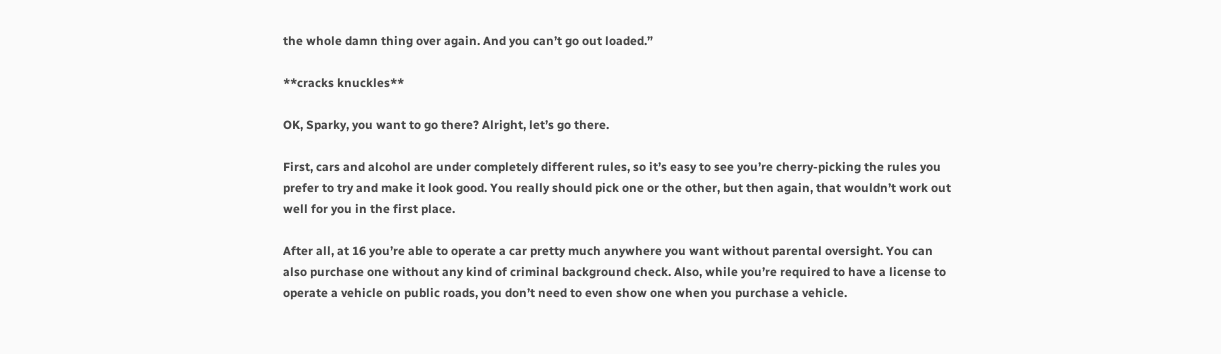the whole damn thing over again. And you can’t go out loaded.”

**cracks knuckles**

OK, Sparky, you want to go there? Alright, let’s go there.

First, cars and alcohol are under completely different rules, so it’s easy to see you’re cherry-picking the rules you prefer to try and make it look good. You really should pick one or the other, but then again, that wouldn’t work out well for you in the first place.

After all, at 16 you’re able to operate a car pretty much anywhere you want without parental oversight. You can also purchase one without any kind of criminal background check. Also, while you’re required to have a license to operate a vehicle on public roads, you don’t need to even show one when you purchase a vehicle.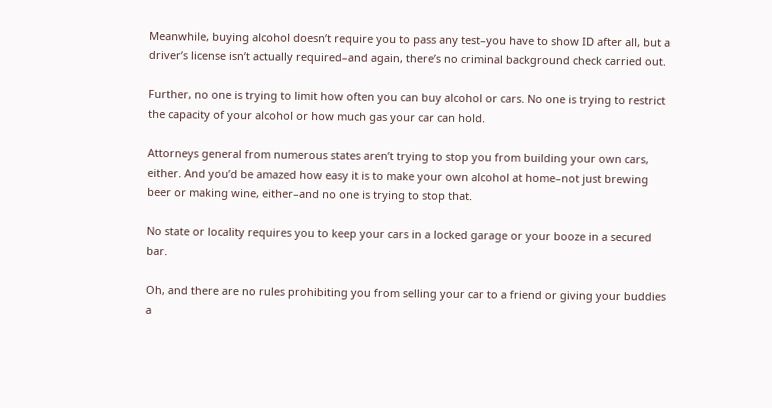Meanwhile, buying alcohol doesn’t require you to pass any test–you have to show ID after all, but a driver’s license isn’t actually required–and again, there’s no criminal background check carried out.

Further, no one is trying to limit how often you can buy alcohol or cars. No one is trying to restrict the capacity of your alcohol or how much gas your car can hold.

Attorneys general from numerous states aren’t trying to stop you from building your own cars, either. And you’d be amazed how easy it is to make your own alcohol at home–not just brewing beer or making wine, either–and no one is trying to stop that.

No state or locality requires you to keep your cars in a locked garage or your booze in a secured bar.

Oh, and there are no rules prohibiting you from selling your car to a friend or giving your buddies a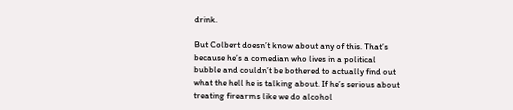drink.

But Colbert doesn’t know about any of this. That’s because he’s a comedian who lives in a political bubble and couldn’t be bothered to actually find out what the hell he is talking about. If he’s serious about treating firearms like we do alcohol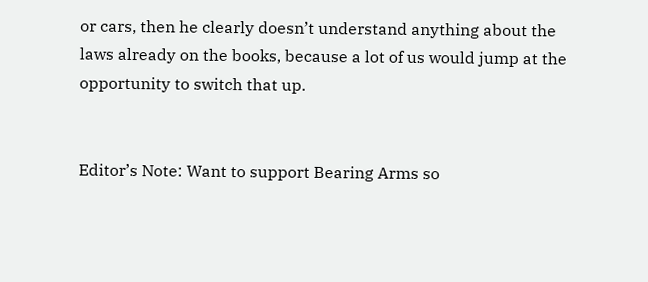or cars, then he clearly doesn’t understand anything about the laws already on the books, because a lot of us would jump at the opportunity to switch that up.


Editor’s Note: Want to support Bearing Arms so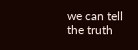we can tell the truth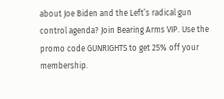about Joe Biden and the Left’s radical gun control agenda? Join Bearing Arms VIP. Use the promo code GUNRIGHTS to get 25% off your membership.